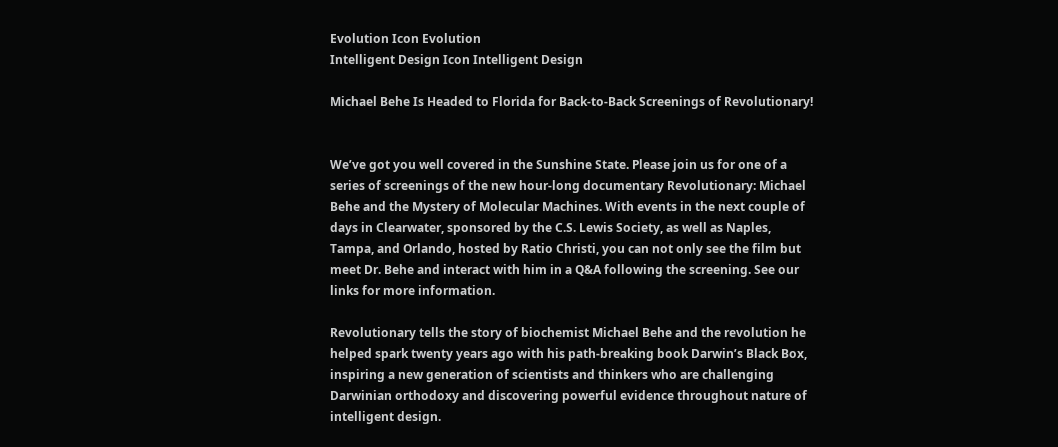Evolution Icon Evolution
Intelligent Design Icon Intelligent Design

Michael Behe Is Headed to Florida for Back-to-Back Screenings of Revolutionary!


We’ve got you well covered in the Sunshine State. Please join us for one of a series of screenings of the new hour-long documentary Revolutionary: Michael Behe and the Mystery of Molecular Machines. With events in the next couple of days in Clearwater, sponsored by the C.S. Lewis Society, as well as Naples, Tampa, and Orlando, hosted by Ratio Christi, you can not only see the film but meet Dr. Behe and interact with him in a Q&A following the screening. See our links for more information.

Revolutionary tells the story of biochemist Michael Behe and the revolution he helped spark twenty years ago with his path-breaking book Darwin’s Black Box, inspiring a new generation of scientists and thinkers who are challenging Darwinian orthodoxy and discovering powerful evidence throughout nature of intelligent design.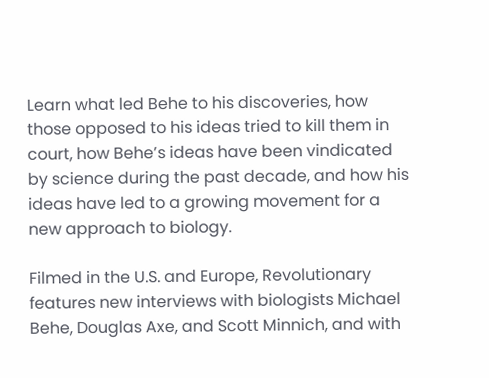Learn what led Behe to his discoveries, how those opposed to his ideas tried to kill them in court, how Behe’s ideas have been vindicated by science during the past decade, and how his ideas have led to a growing movement for a new approach to biology.

Filmed in the U.S. and Europe, Revolutionary features new interviews with biologists Michael Behe, Douglas Axe, and Scott Minnich, and with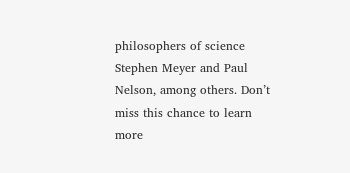philosophers of science Stephen Meyer and Paul Nelson, among others. Don’t miss this chance to learn more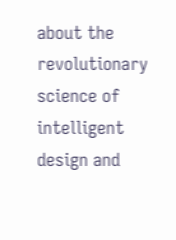about the revolutionary science of intelligent design and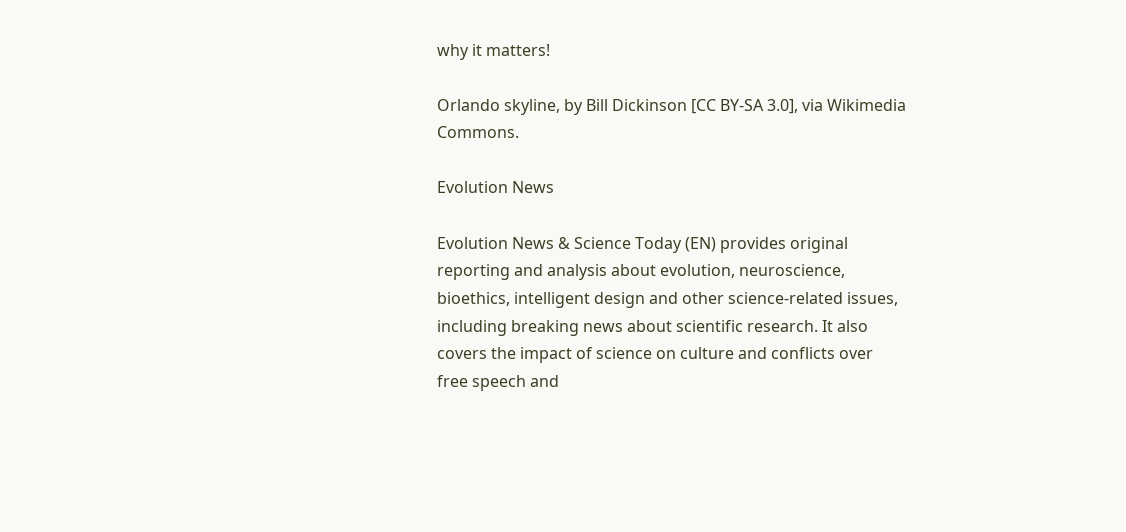why it matters!

Orlando skyline, by Bill Dickinson [CC BY-SA 3.0], via Wikimedia Commons.

Evolution News

Evolution News & Science Today (EN) provides original reporting and analysis about evolution, neuroscience, bioethics, intelligent design and other science-related issues, including breaking news about scientific research. It also covers the impact of science on culture and conflicts over free speech and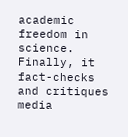academic freedom in science. Finally, it fact-checks and critiques media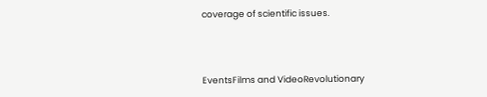coverage of scientific issues.



EventsFilms and VideoRevolutionary